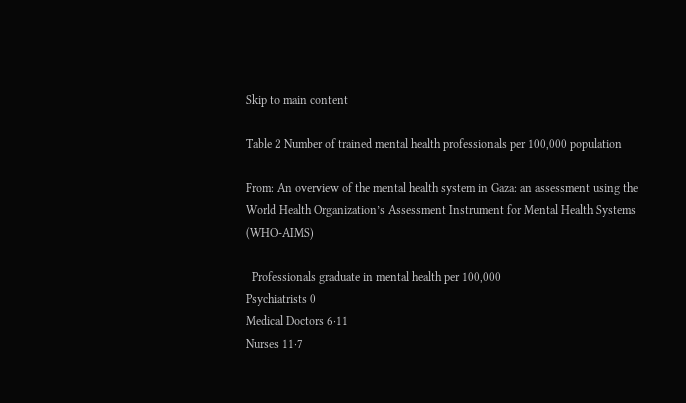Skip to main content

Table 2 Number of trained mental health professionals per 100,000 population

From: An overview of the mental health system in Gaza: an assessment using the World Health Organization’s Assessment Instrument for Mental Health Systems (WHO-AIMS)

  Professionals graduate in mental health per 100,000
Psychiatrists 0
Medical Doctors 6·11
Nurses 11·7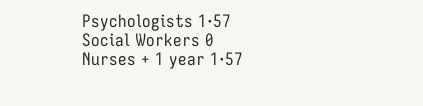Psychologists 1·57
Social Workers 0
Nurses + 1 year 1·57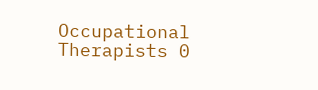Occupational Therapists 0